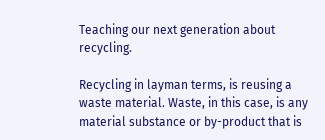Teaching our next generation about recycling.

Recycling in layman terms, is reusing a waste material. Waste, in this case, is any material substance or by-product that is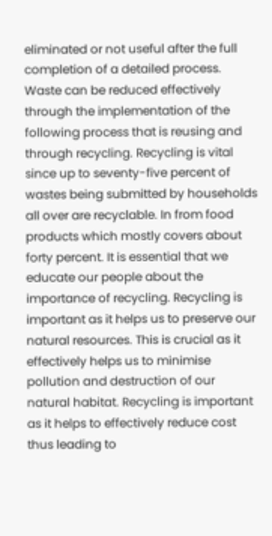eliminated or not useful after the full completion of a detailed process. Waste can be reduced effectively through the implementation of the following process that is reusing and through recycling. Recycling is vital since up to seventy-five percent of wastes being submitted by households all over are recyclable. In from food products which mostly covers about forty percent. It is essential that we educate our people about the importance of recycling. Recycling is important as it helps us to preserve our natural resources. This is crucial as it effectively helps us to minimise pollution and destruction of our natural habitat. Recycling is important as it helps to effectively reduce cost thus leading to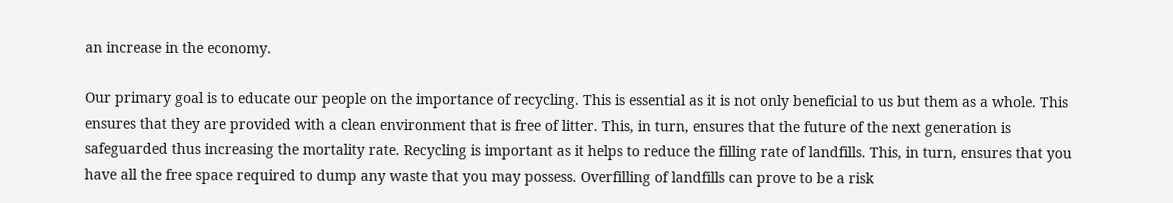an increase in the economy.

Our primary goal is to educate our people on the importance of recycling. This is essential as it is not only beneficial to us but them as a whole. This ensures that they are provided with a clean environment that is free of litter. This, in turn, ensures that the future of the next generation is safeguarded thus increasing the mortality rate. Recycling is important as it helps to reduce the filling rate of landfills. This, in turn, ensures that you have all the free space required to dump any waste that you may possess. Overfilling of landfills can prove to be a risk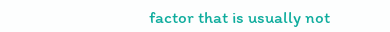factor that is usually not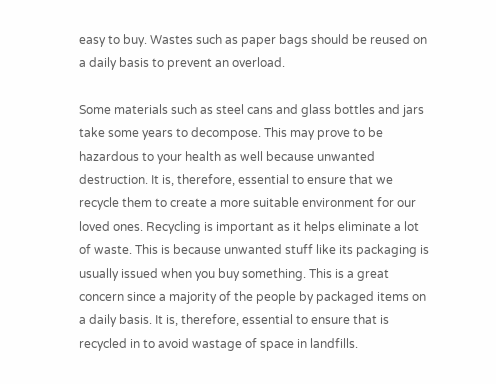easy to buy. Wastes such as paper bags should be reused on a daily basis to prevent an overload.

Some materials such as steel cans and glass bottles and jars take some years to decompose. This may prove to be hazardous to your health as well because unwanted destruction. It is, therefore, essential to ensure that we recycle them to create a more suitable environment for our loved ones. Recycling is important as it helps eliminate a lot of waste. This is because unwanted stuff like its packaging is usually issued when you buy something. This is a great concern since a majority of the people by packaged items on a daily basis. It is, therefore, essential to ensure that is recycled in to avoid wastage of space in landfills.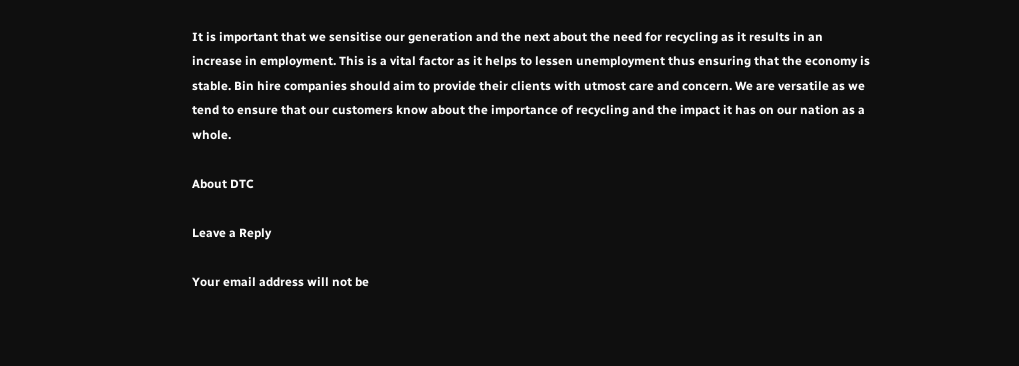It is important that we sensitise our generation and the next about the need for recycling as it results in an increase in employment. This is a vital factor as it helps to lessen unemployment thus ensuring that the economy is stable. Bin hire companies should aim to provide their clients with utmost care and concern. We are versatile as we tend to ensure that our customers know about the importance of recycling and the impact it has on our nation as a whole.

About DTC

Leave a Reply

Your email address will not be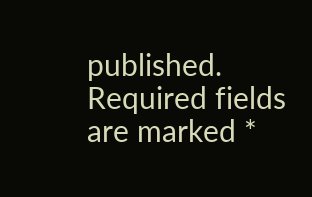published. Required fields are marked *